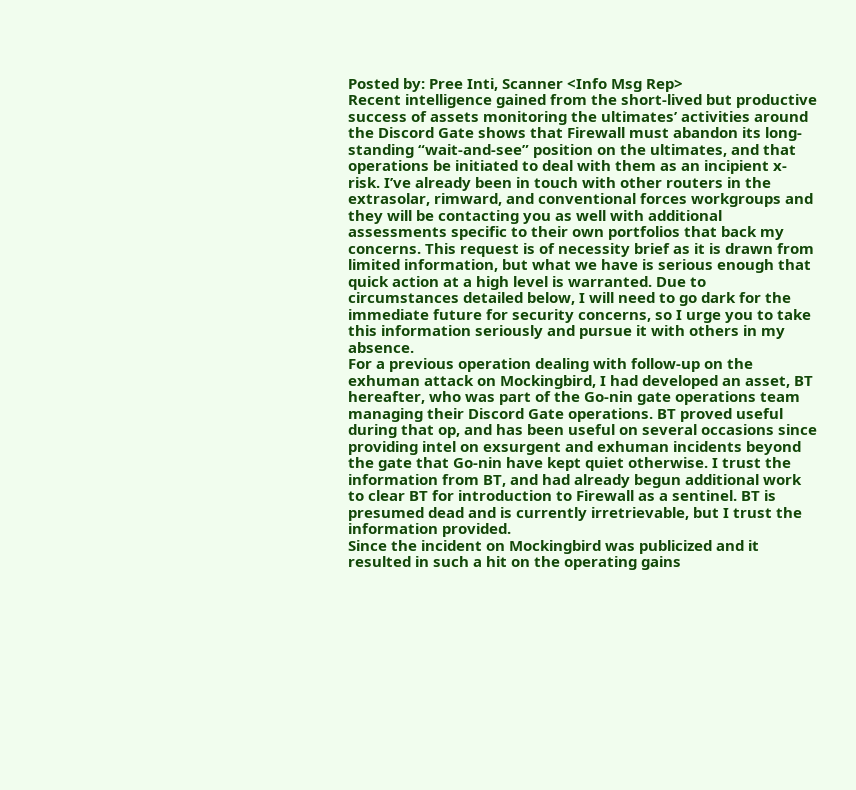Posted by: Pree Inti, Scanner <Info Msg Rep>
Recent intelligence gained from the short-lived but productive success of assets monitoring the ultimates’ activities around the Discord Gate shows that Firewall must abandon its long-standing “wait-and-see” position on the ultimates, and that operations be initiated to deal with them as an incipient x-risk. I’ve already been in touch with other routers in the extrasolar, rimward, and conventional forces workgroups and they will be contacting you as well with additional assessments specific to their own portfolios that back my concerns. This request is of necessity brief as it is drawn from limited information, but what we have is serious enough that quick action at a high level is warranted. Due to circumstances detailed below, I will need to go dark for the immediate future for security concerns, so I urge you to take this information seriously and pursue it with others in my absence.
For a previous operation dealing with follow-up on the exhuman attack on Mockingbird, I had developed an asset, BT hereafter, who was part of the Go-nin gate operations team managing their Discord Gate operations. BT proved useful during that op, and has been useful on several occasions since providing intel on exsurgent and exhuman incidents beyond the gate that Go-nin have kept quiet otherwise. I trust the information from BT, and had already begun additional work to clear BT for introduction to Firewall as a sentinel. BT is presumed dead and is currently irretrievable, but I trust the information provided.
Since the incident on Mockingbird was publicized and it resulted in such a hit on the operating gains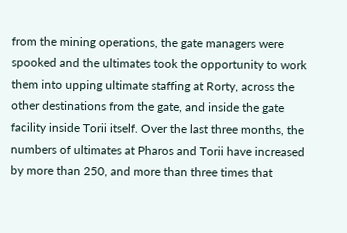from the mining operations, the gate managers were spooked and the ultimates took the opportunity to work them into upping ultimate staffing at Rorty, across the other destinations from the gate, and inside the gate facility inside Torii itself. Over the last three months, the numbers of ultimates at Pharos and Torii have increased by more than 250, and more than three times that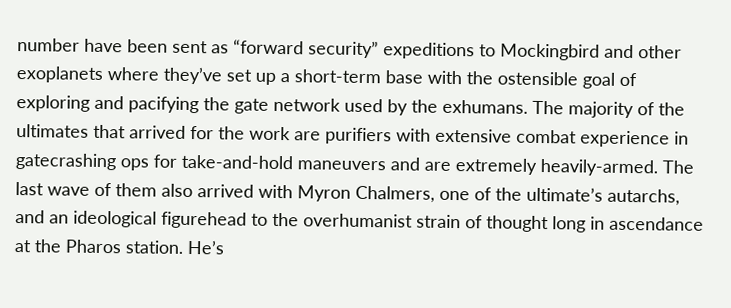number have been sent as “forward security” expeditions to Mockingbird and other exoplanets where they’ve set up a short-term base with the ostensible goal of exploring and pacifying the gate network used by the exhumans. The majority of the ultimates that arrived for the work are purifiers with extensive combat experience in gatecrashing ops for take-and-hold maneuvers and are extremely heavily-armed. The last wave of them also arrived with Myron Chalmers, one of the ultimate’s autarchs, and an ideological figurehead to the overhumanist strain of thought long in ascendance at the Pharos station. He’s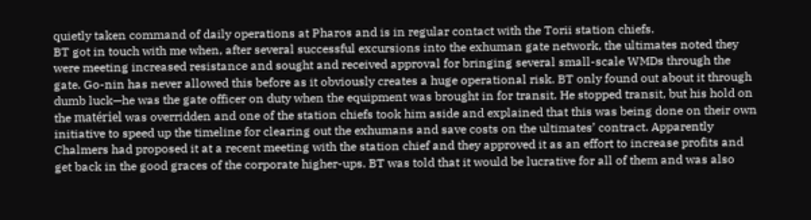quietly taken command of daily operations at Pharos and is in regular contact with the Torii station chiefs.
BT got in touch with me when, after several successful excursions into the exhuman gate network, the ultimates noted they were meeting increased resistance and sought and received approval for bringing several small-scale WMDs through the gate. Go-nin has never allowed this before as it obviously creates a huge operational risk. BT only found out about it through dumb luck—he was the gate officer on duty when the equipment was brought in for transit. He stopped transit, but his hold on the matériel was overridden and one of the station chiefs took him aside and explained that this was being done on their own initiative to speed up the timeline for clearing out the exhumans and save costs on the ultimates’ contract. Apparently Chalmers had proposed it at a recent meeting with the station chief and they approved it as an effort to increase profits and get back in the good graces of the corporate higher-ups. BT was told that it would be lucrative for all of them and was also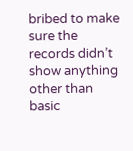bribed to make sure the records didn’t show anything other than basic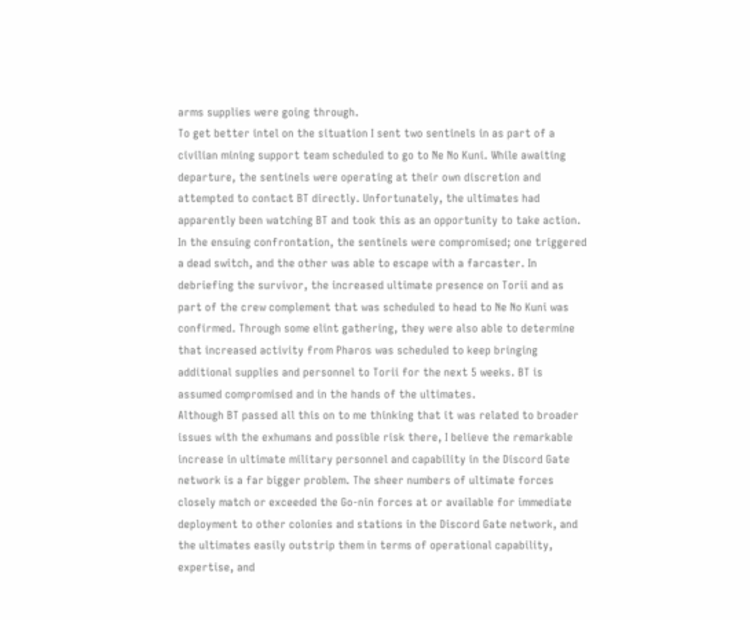arms supplies were going through.
To get better intel on the situation I sent two sentinels in as part of a civilian mining support team scheduled to go to Ne No Kuni. While awaiting departure, the sentinels were operating at their own discretion and attempted to contact BT directly. Unfortunately, the ultimates had apparently been watching BT and took this as an opportunity to take action. In the ensuing confrontation, the sentinels were compromised; one triggered a dead switch, and the other was able to escape with a farcaster. In debriefing the survivor, the increased ultimate presence on Torii and as part of the crew complement that was scheduled to head to Ne No Kuni was confirmed. Through some elint gathering, they were also able to determine that increased activity from Pharos was scheduled to keep bringing additional supplies and personnel to Torii for the next 5 weeks. BT is assumed compromised and in the hands of the ultimates.
Although BT passed all this on to me thinking that it was related to broader issues with the exhumans and possible risk there, I believe the remarkable increase in ultimate military personnel and capability in the Discord Gate network is a far bigger problem. The sheer numbers of ultimate forces closely match or exceeded the Go-nin forces at or available for immediate deployment to other colonies and stations in the Discord Gate network, and the ultimates easily outstrip them in terms of operational capability, expertise, and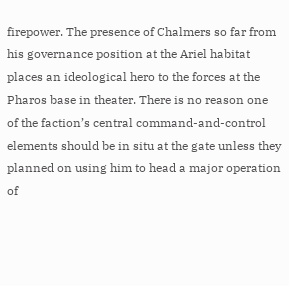firepower. The presence of Chalmers so far from his governance position at the Ariel habitat places an ideological hero to the forces at the Pharos base in theater. There is no reason one of the faction’s central command-and-control elements should be in situ at the gate unless they planned on using him to head a major operation of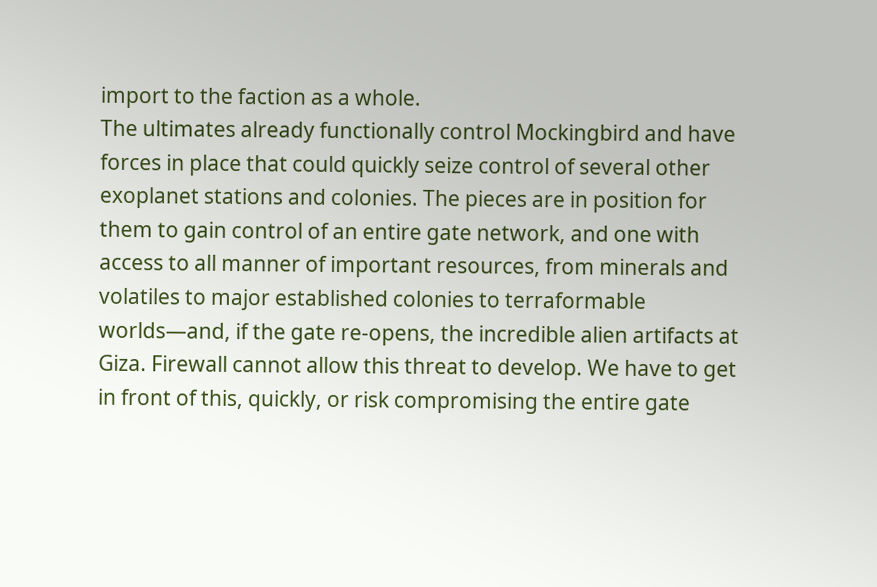import to the faction as a whole.
The ultimates already functionally control Mockingbird and have forces in place that could quickly seize control of several other exoplanet stations and colonies. The pieces are in position for them to gain control of an entire gate network, and one with access to all manner of important resources, from minerals and volatiles to major established colonies to terraformable worlds—and, if the gate re-opens, the incredible alien artifacts at Giza. Firewall cannot allow this threat to develop. We have to get in front of this, quickly, or risk compromising the entire gate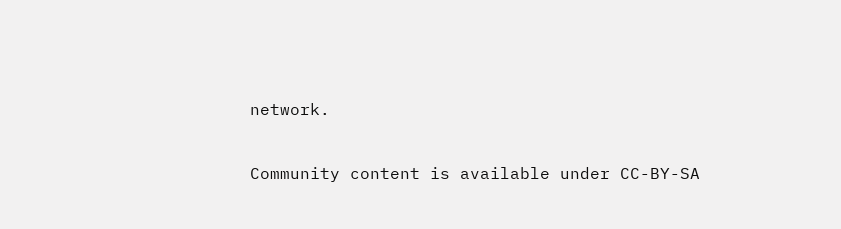network.

Community content is available under CC-BY-SA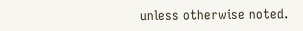unless otherwise noted.